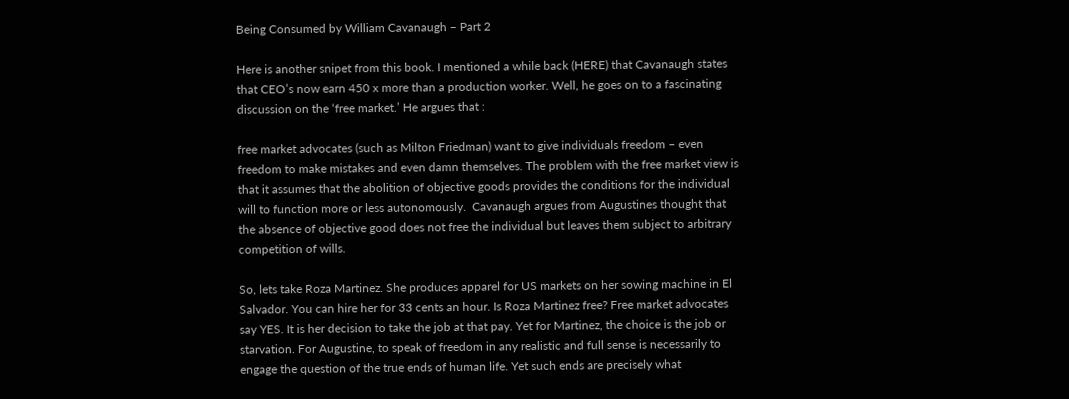Being Consumed by William Cavanaugh – Part 2

Here is another snipet from this book. I mentioned a while back (HERE) that Cavanaugh states that CEO’s now earn 450 x more than a production worker. Well, he goes on to a fascinating discussion on the ‘free market.’ He argues that :

free market advocates (such as Milton Friedman) want to give individuals freedom – even freedom to make mistakes and even damn themselves. The problem with the free market view is that it assumes that the abolition of objective goods provides the conditions for the individual will to function more or less autonomously.  Cavanaugh argues from Augustines thought that the absence of objective good does not free the individual but leaves them subject to arbitrary competition of wills.

So, lets take Roza Martinez. She produces apparel for US markets on her sowing machine in El Salvador. You can hire her for 33 cents an hour. Is Roza Martinez free? Free market advocates say YES. It is her decision to take the job at that pay. Yet for Martinez, the choice is the job or starvation. For Augustine, to speak of freedom in any realistic and full sense is necessarily to engage the question of the true ends of human life. Yet such ends are precisely what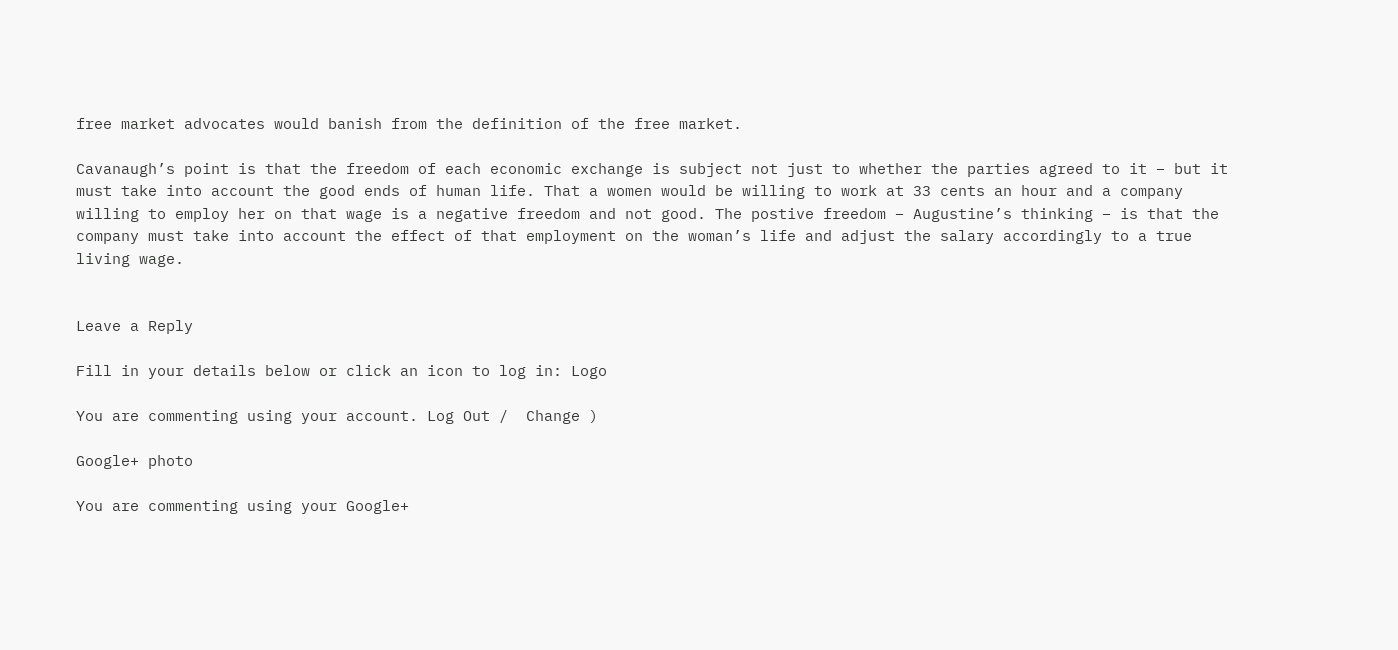free market advocates would banish from the definition of the free market.

Cavanaugh’s point is that the freedom of each economic exchange is subject not just to whether the parties agreed to it – but it must take into account the good ends of human life. That a women would be willing to work at 33 cents an hour and a company willing to employ her on that wage is a negative freedom and not good. The postive freedom – Augustine’s thinking – is that the company must take into account the effect of that employment on the woman’s life and adjust the salary accordingly to a true living wage.


Leave a Reply

Fill in your details below or click an icon to log in: Logo

You are commenting using your account. Log Out /  Change )

Google+ photo

You are commenting using your Google+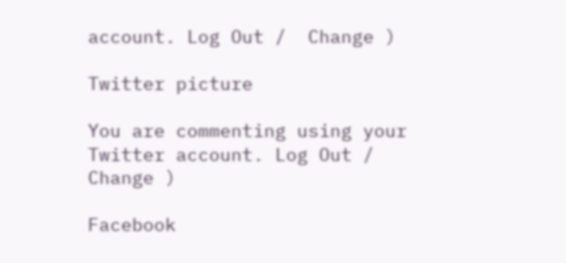account. Log Out /  Change )

Twitter picture

You are commenting using your Twitter account. Log Out /  Change )

Facebook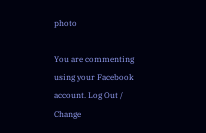photo

You are commenting using your Facebook account. Log Out /  Change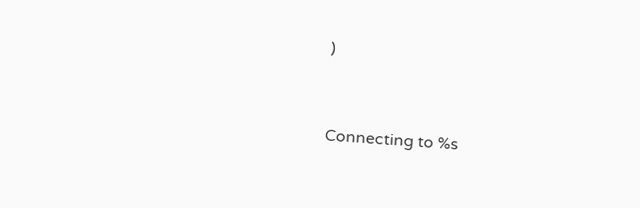)


Connecting to %s